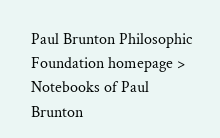Paul Brunton Philosophic Foundation homepage > Notebooks of Paul Brunton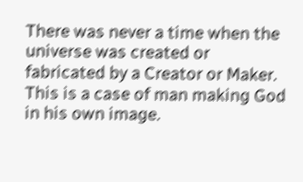There was never a time when the universe was created or fabricated by a Creator or Maker. This is a case of man making God in his own image.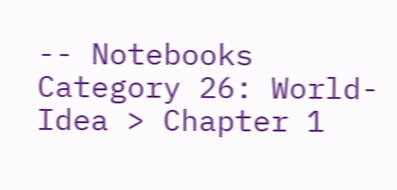-- Notebooks Category 26: World-Idea > Chapter 1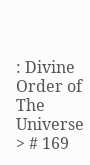: Divine Order of The Universe > # 169